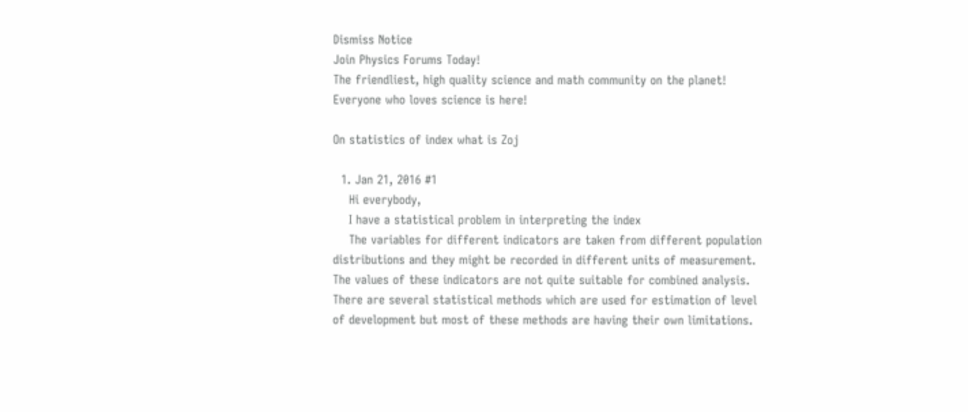Dismiss Notice
Join Physics Forums Today!
The friendliest, high quality science and math community on the planet! Everyone who loves science is here!

On statistics of index what is Zoj

  1. Jan 21, 2016 #1
    Hi everybody,
    I have a statistical problem in interpreting the index
    The variables for different indicators are taken from different population distributions and they might be recorded in different units of measurement. The values of these indicators are not quite suitable for combined analysis. There are several statistical methods which are used for estimation of level of development but most of these methods are having their own limitations.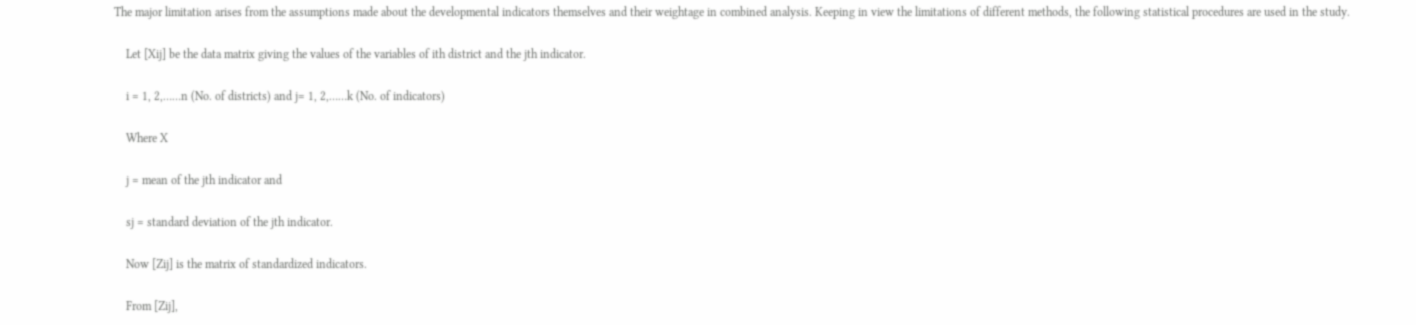The major limitation arises from the assumptions made about the developmental indicators themselves and their weightage in combined analysis. Keeping in view the limitations of different methods, the following statistical procedures are used in the study.

    Let [Xij] be the data matrix giving the values of the variables of ith district and the jth indicator.

    i = 1, 2,……n (No. of districts) and j= 1, 2,……k (No. of indicators)

    Where X

    j = mean of the jth indicator and

    sj = standard deviation of the jth indicator.

    Now [Zij] is the matrix of standardized indicators.

    From [Zij],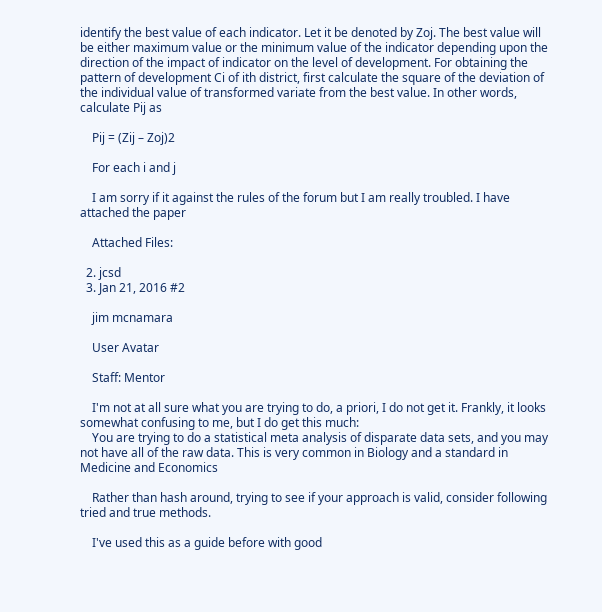identify the best value of each indicator. Let it be denoted by Zoj. The best value will be either maximum value or the minimum value of the indicator depending upon the direction of the impact of indicator on the level of development. For obtaining the pattern of development Ci of ith district, first calculate the square of the deviation of the individual value of transformed variate from the best value. In other words, calculate Pij as

    Pij = (Zij – Zoj)2

    For each i and j

    I am sorry if it against the rules of the forum but I am really troubled. I have attached the paper

    Attached Files:

  2. jcsd
  3. Jan 21, 2016 #2

    jim mcnamara

    User Avatar

    Staff: Mentor

    I'm not at all sure what you are trying to do, a priori, I do not get it. Frankly, it looks somewhat confusing to me, but I do get this much:
    You are trying to do a statistical meta analysis of disparate data sets, and you may not have all of the raw data. This is very common in Biology and a standard in Medicine and Economics

    Rather than hash around, trying to see if your approach is valid, consider following tried and true methods.

    I've used this as a guide before with good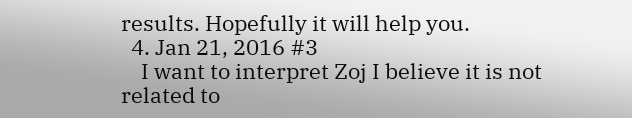results. Hopefully it will help you.
  4. Jan 21, 2016 #3
    I want to interpret Zoj I believe it is not related to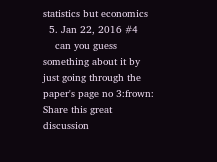statistics but economics
  5. Jan 22, 2016 #4
    can you guess something about it by just going through the paper's page no 3:frown:
Share this great discussion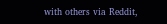with others via Reddit,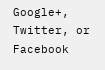Google+, Twitter, or Facebook